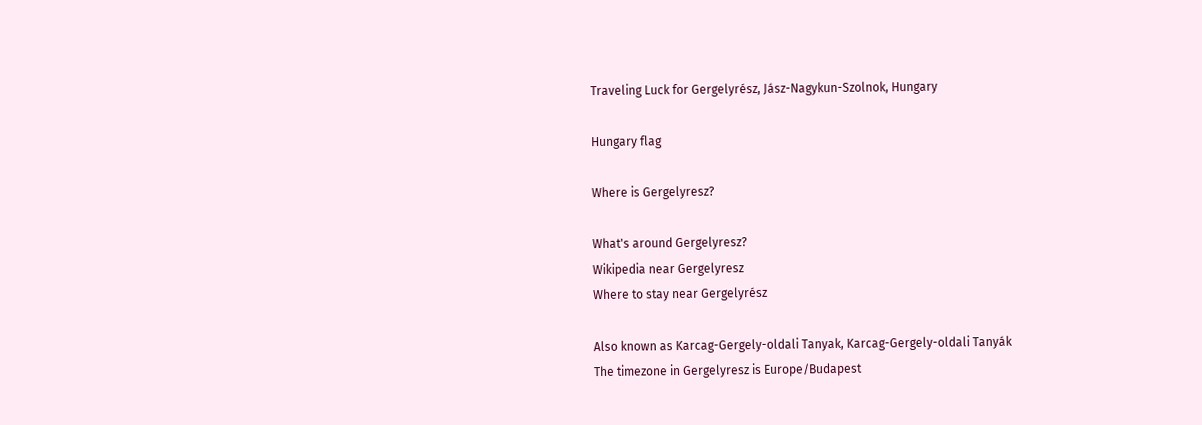Traveling Luck for Gergelyrész, Jász-Nagykun-Szolnok, Hungary

Hungary flag

Where is Gergelyresz?

What's around Gergelyresz?
Wikipedia near Gergelyresz
Where to stay near Gergelyrész

Also known as Karcag-Gergely-oldali Tanyak, Karcag-Gergely-oldali Tanyák
The timezone in Gergelyresz is Europe/Budapest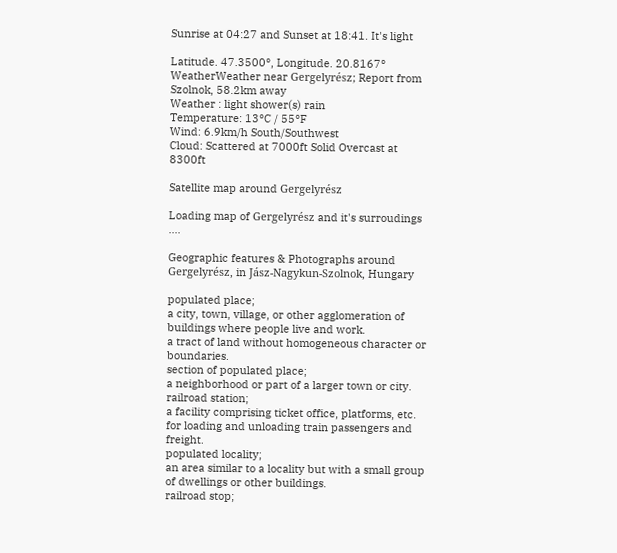Sunrise at 04:27 and Sunset at 18:41. It's light

Latitude. 47.3500°, Longitude. 20.8167°
WeatherWeather near Gergelyrész; Report from Szolnok, 58.2km away
Weather : light shower(s) rain
Temperature: 13°C / 55°F
Wind: 6.9km/h South/Southwest
Cloud: Scattered at 7000ft Solid Overcast at 8300ft

Satellite map around Gergelyrész

Loading map of Gergelyrész and it's surroudings ....

Geographic features & Photographs around Gergelyrész, in Jász-Nagykun-Szolnok, Hungary

populated place;
a city, town, village, or other agglomeration of buildings where people live and work.
a tract of land without homogeneous character or boundaries.
section of populated place;
a neighborhood or part of a larger town or city.
railroad station;
a facility comprising ticket office, platforms, etc. for loading and unloading train passengers and freight.
populated locality;
an area similar to a locality but with a small group of dwellings or other buildings.
railroad stop;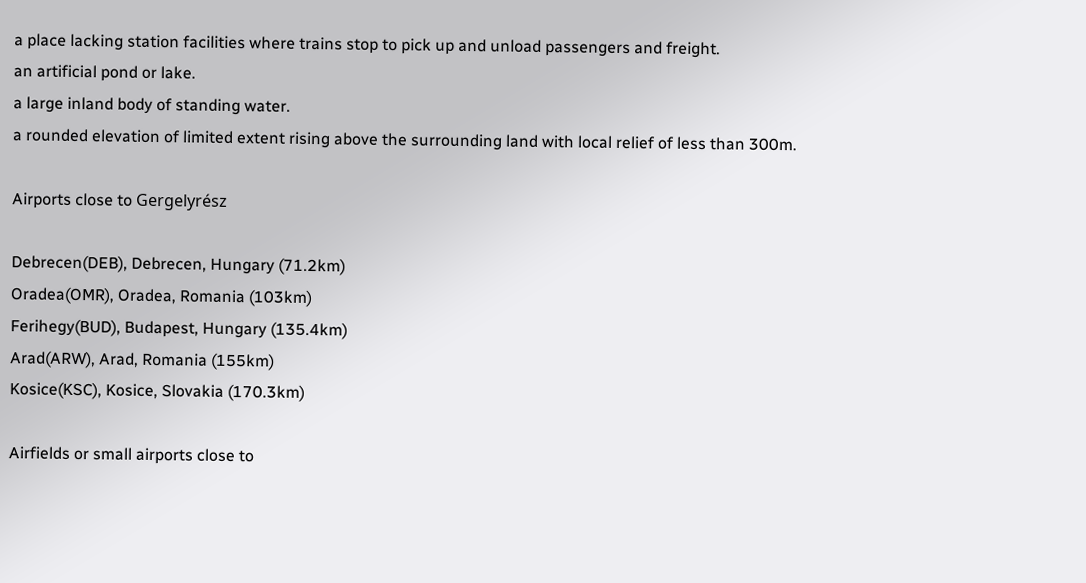a place lacking station facilities where trains stop to pick up and unload passengers and freight.
an artificial pond or lake.
a large inland body of standing water.
a rounded elevation of limited extent rising above the surrounding land with local relief of less than 300m.

Airports close to Gergelyrész

Debrecen(DEB), Debrecen, Hungary (71.2km)
Oradea(OMR), Oradea, Romania (103km)
Ferihegy(BUD), Budapest, Hungary (135.4km)
Arad(ARW), Arad, Romania (155km)
Kosice(KSC), Kosice, Slovakia (170.3km)

Airfields or small airports close to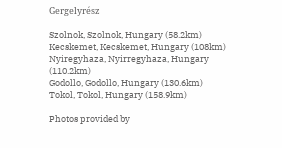Gergelyrész

Szolnok, Szolnok, Hungary (58.2km)
Kecskemet, Kecskemet, Hungary (108km)
Nyiregyhaza, Nyirregyhaza, Hungary (110.2km)
Godollo, Godollo, Hungary (130.6km)
Tokol, Tokol, Hungary (158.9km)

Photos provided by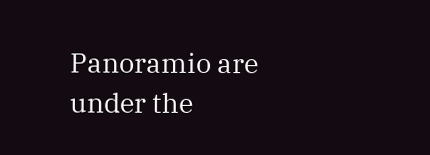Panoramio are under the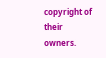copyright of their owners.